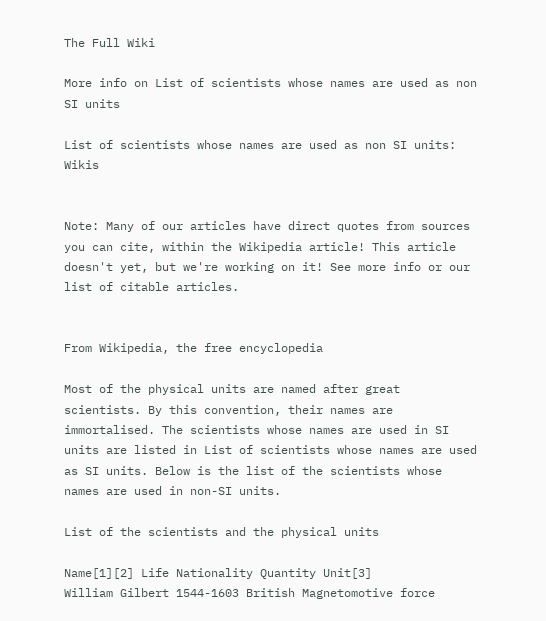The Full Wiki

More info on List of scientists whose names are used as non SI units

List of scientists whose names are used as non SI units: Wikis


Note: Many of our articles have direct quotes from sources you can cite, within the Wikipedia article! This article doesn't yet, but we're working on it! See more info or our list of citable articles.


From Wikipedia, the free encyclopedia

Most of the physical units are named after great scientists. By this convention, their names are immortalised. The scientists whose names are used in SI units are listed in List of scientists whose names are used as SI units. Below is the list of the scientists whose names are used in non-SI units.

List of the scientists and the physical units

Name[1][2] Life Nationality Quantity Unit[3]
William Gilbert 1544-1603 British Magnetomotive force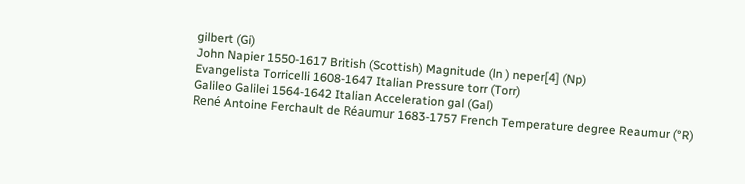gilbert (Gi)
John Napier 1550-1617 British (Scottish) Magnitude (ln ) neper[4] (Np)
Evangelista Torricelli 1608-1647 Italian Pressure torr (Torr)
Galileo Galilei 1564-1642 Italian Acceleration gal (Gal)
René Antoine Ferchault de Réaumur 1683-1757 French Temperature degree Reaumur (°R)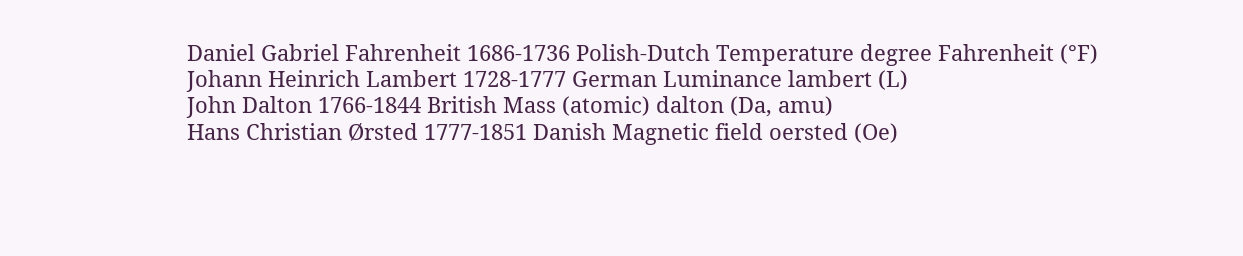Daniel Gabriel Fahrenheit 1686-1736 Polish-Dutch Temperature degree Fahrenheit (°F)
Johann Heinrich Lambert 1728-1777 German Luminance lambert (L)
John Dalton 1766-1844 British Mass (atomic) dalton (Da, amu)
Hans Christian Ørsted 1777-1851 Danish Magnetic field oersted (Oe)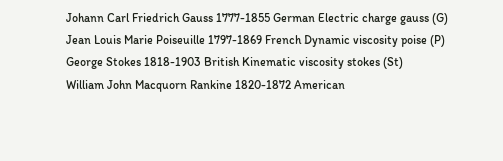Johann Carl Friedrich Gauss 1777-1855 German Electric charge gauss (G)
Jean Louis Marie Poiseuille 1797-1869 French Dynamic viscosity poise (P)
George Stokes 1818-1903 British Kinematic viscosity stokes (St)
William John Macquorn Rankine 1820-1872 American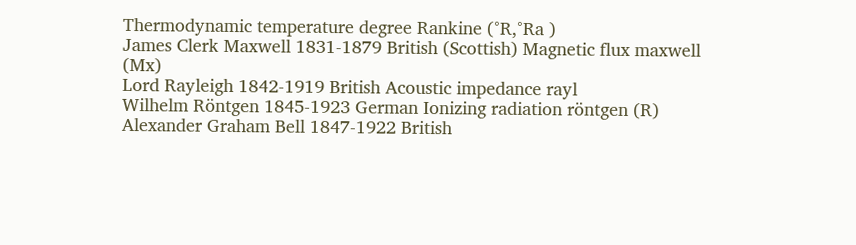Thermodynamic temperature degree Rankine (°R,°Ra )
James Clerk Maxwell 1831-1879 British (Scottish) Magnetic flux maxwell (Mx)
Lord Rayleigh 1842-1919 British Acoustic impedance rayl
Wilhelm Röntgen 1845-1923 German Ionizing radiation röntgen (R)
Alexander Graham Bell 1847-1922 British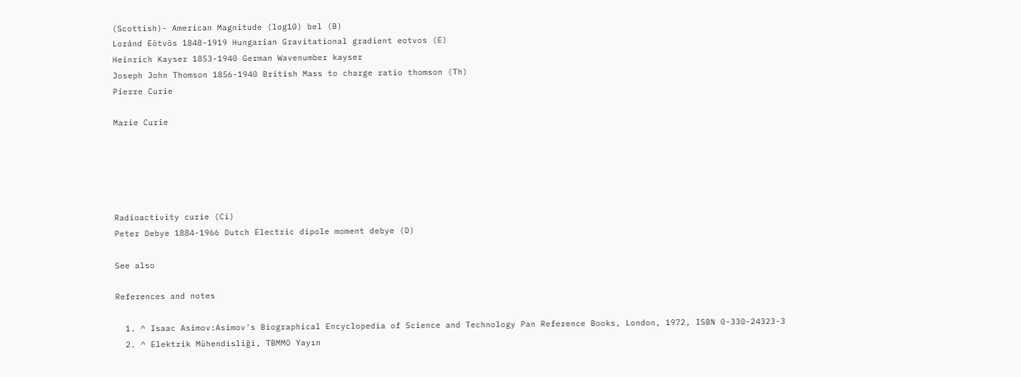(Scottish)- American Magnitude (log10) bel (B)
Loránd Eötvös 1848-1919 Hungarian Gravitational gradient eotvos (E)
Heinrich Kayser 1853-1940 German Wavenumber kayser
Joseph John Thomson 1856-1940 British Mass to charge ratio thomson (Th)
Pierre Curie

Marie Curie





Radioactivity curie (Ci)
Peter Debye 1884-1966 Dutch Electric dipole moment debye (D)

See also

References and notes

  1. ^ Isaac Asimov:Asimov's Biographical Encyclopedia of Science and Technology Pan Reference Books, London, 1972, ISBN 0-330-24323-3
  2. ^ Elektrik Mühendisliği, TBMMO Yayın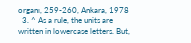organı, 259-260, Ankara, 1978
  3. ^ As a rule, the units are written in lowercase letters. But,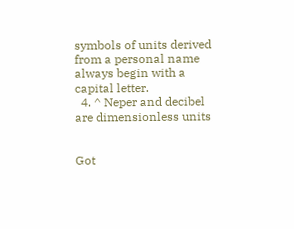symbols of units derived from a personal name always begin with a capital letter.
  4. ^ Neper and decibel are dimensionless units


Got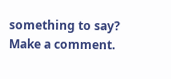something to say? Make a comment.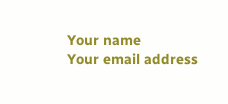Your name
Your email address